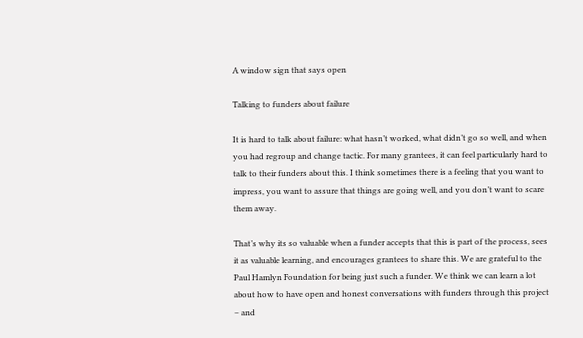A window sign that says open

Talking to funders about failure

It is hard to talk about failure: what hasn’t worked, what didn’t go so well, and when you had regroup and change tactic. For many grantees, it can feel particularly hard to talk to their funders about this. I think sometimes there is a feeling that you want to impress, you want to assure that things are going well, and you don’t want to scare them away.

That’s why its so valuable when a funder accepts that this is part of the process, sees it as valuable learning, and encourages grantees to share this. We are grateful to the Paul Hamlyn Foundation for being just such a funder. We think we can learn a lot about how to have open and honest conversations with funders through this project – and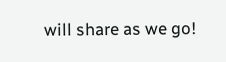will share as we go!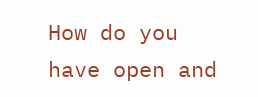How do you have open and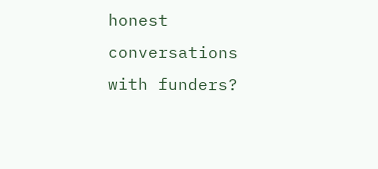honest conversations with funders?